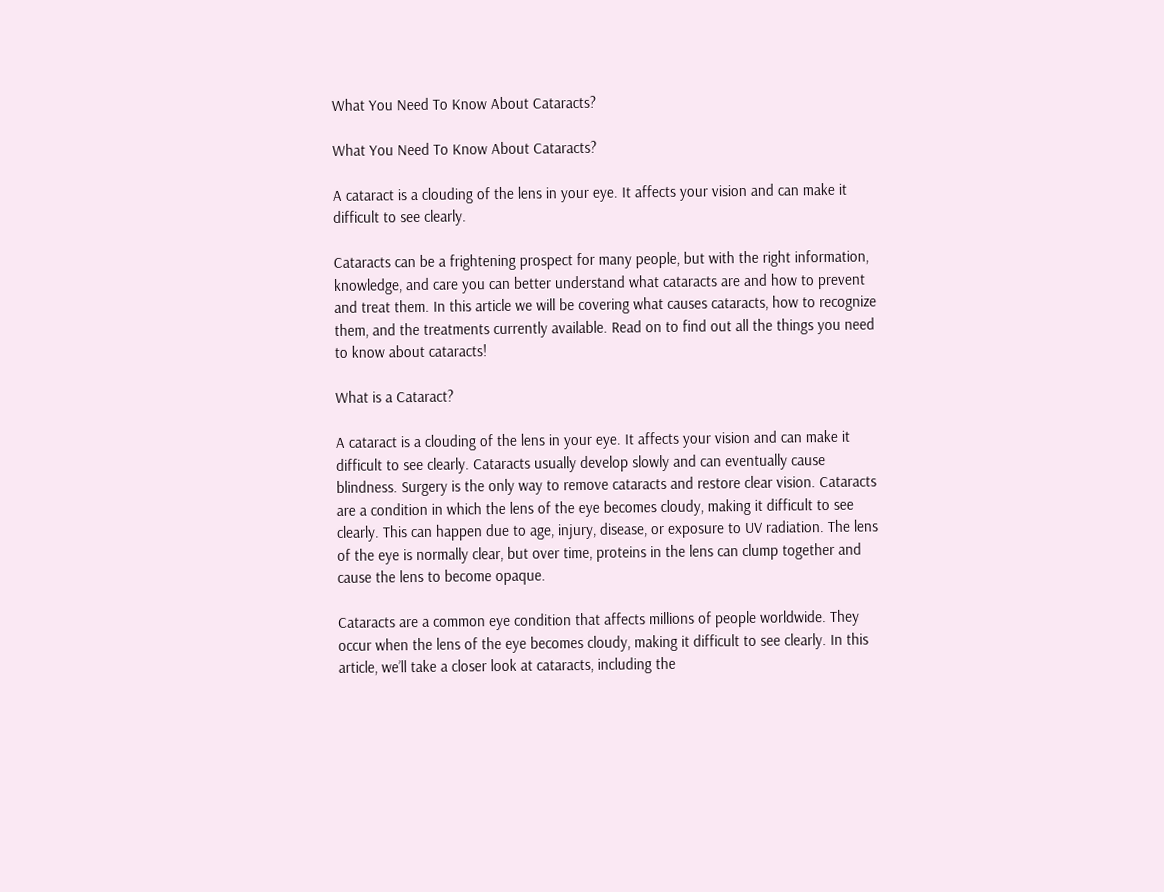What You Need To Know About Cataracts?

What You Need To Know About Cataracts?

A cataract is a clouding of the lens in your eye. It affects your vision and can make it difficult to see clearly.

Cataracts can be a frightening prospect for many people, but with the right information, knowledge, and care you can better understand what cataracts are and how to prevent and treat them. In this article we will be covering what causes cataracts, how to recognize them, and the treatments currently available. Read on to find out all the things you need to know about cataracts!

What is a Cataract?

A cataract is a clouding of the lens in your eye. It affects your vision and can make it difficult to see clearly. Cataracts usually develop slowly and can eventually cause blindness. Surgery is the only way to remove cataracts and restore clear vision. Cataracts are a condition in which the lens of the eye becomes cloudy, making it difficult to see clearly. This can happen due to age, injury, disease, or exposure to UV radiation. The lens of the eye is normally clear, but over time, proteins in the lens can clump together and cause the lens to become opaque.

Cataracts are a common eye condition that affects millions of people worldwide. They occur when the lens of the eye becomes cloudy, making it difficult to see clearly. In this article, we’ll take a closer look at cataracts, including the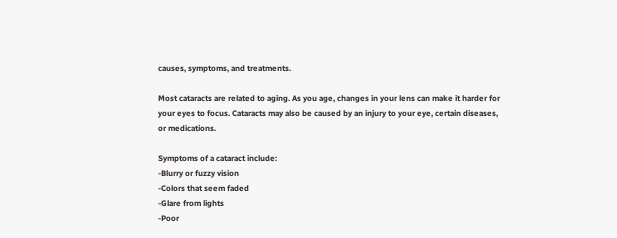causes, symptoms, and treatments.

Most cataracts are related to aging. As you age, changes in your lens can make it harder for your eyes to focus. Cataracts may also be caused by an injury to your eye, certain diseases, or medications.

Symptoms of a cataract include:
-Blurry or fuzzy vision
-Colors that seem faded
-Glare from lights
-Poor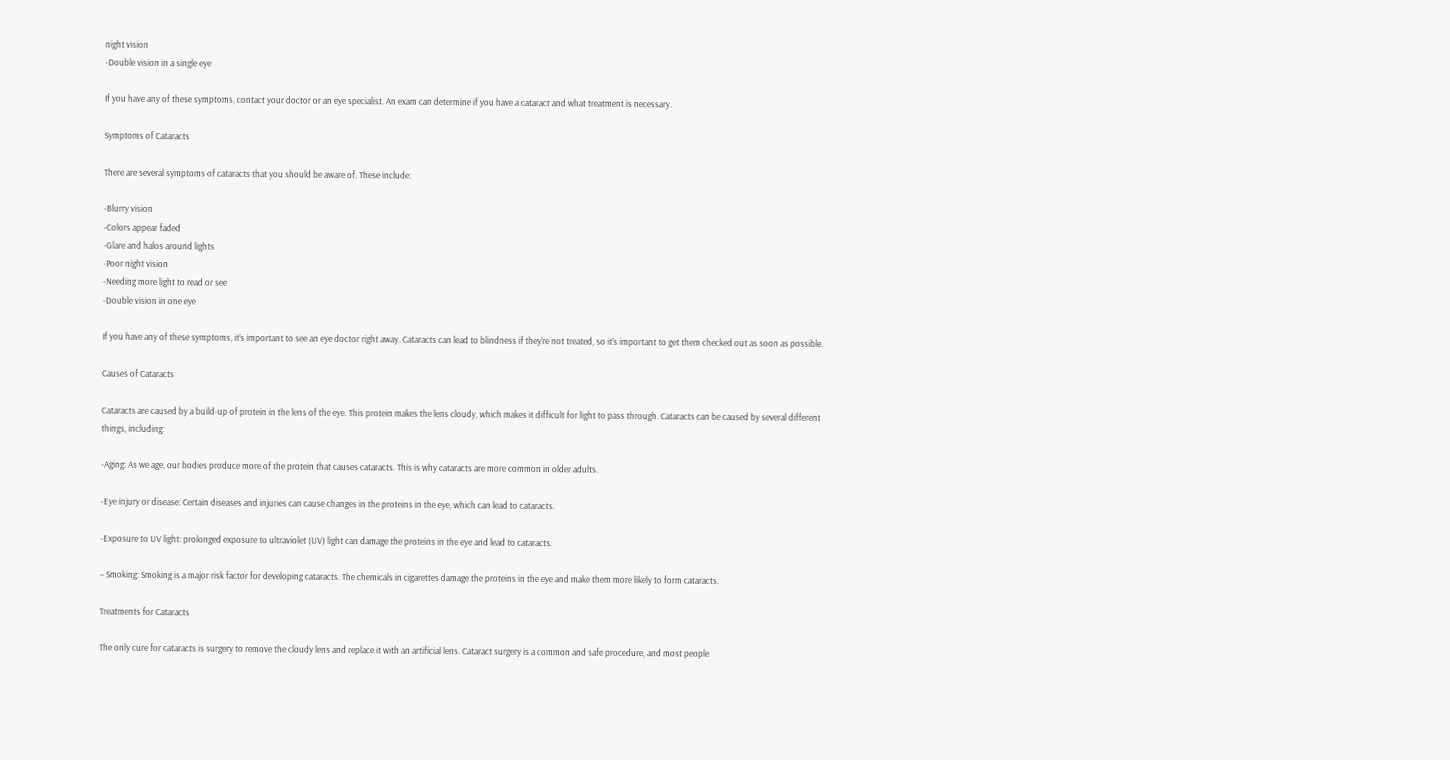night vision
-Double vision in a single eye

If you have any of these symptoms, contact your doctor or an eye specialist. An exam can determine if you have a cataract and what treatment is necessary.

Symptoms of Cataracts

There are several symptoms of cataracts that you should be aware of. These include:

-Blurry vision
-Colors appear faded
-Glare and halos around lights
-Poor night vision
-Needing more light to read or see
-Double vision in one eye

If you have any of these symptoms, it’s important to see an eye doctor right away. Cataracts can lead to blindness if they’re not treated, so it’s important to get them checked out as soon as possible.

Causes of Cataracts

Cataracts are caused by a build-up of protein in the lens of the eye. This protein makes the lens cloudy, which makes it difficult for light to pass through. Cataracts can be caused by several different things, including:

-Aging: As we age, our bodies produce more of the protein that causes cataracts. This is why cataracts are more common in older adults.

-Eye injury or disease: Certain diseases and injuries can cause changes in the proteins in the eye, which can lead to cataracts.

-Exposure to UV light: prolonged exposure to ultraviolet (UV) light can damage the proteins in the eye and lead to cataracts.

– Smoking: Smoking is a major risk factor for developing cataracts. The chemicals in cigarettes damage the proteins in the eye and make them more likely to form cataracts.

Treatments for Cataracts

The only cure for cataracts is surgery to remove the cloudy lens and replace it with an artificial lens. Cataract surgery is a common and safe procedure, and most people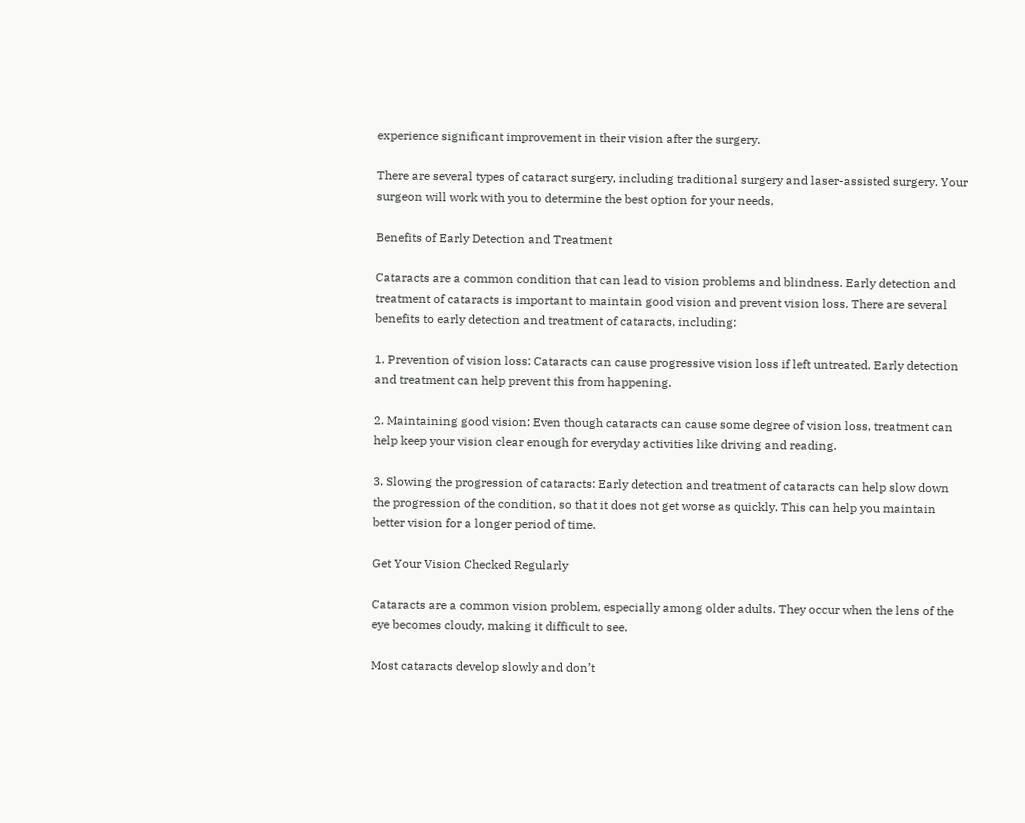experience significant improvement in their vision after the surgery.

There are several types of cataract surgery, including traditional surgery and laser-assisted surgery. Your surgeon will work with you to determine the best option for your needs.

Benefits of Early Detection and Treatment

Cataracts are a common condition that can lead to vision problems and blindness. Early detection and treatment of cataracts is important to maintain good vision and prevent vision loss. There are several benefits to early detection and treatment of cataracts, including:

1. Prevention of vision loss: Cataracts can cause progressive vision loss if left untreated. Early detection and treatment can help prevent this from happening.

2. Maintaining good vision: Even though cataracts can cause some degree of vision loss, treatment can help keep your vision clear enough for everyday activities like driving and reading.

3. Slowing the progression of cataracts: Early detection and treatment of cataracts can help slow down the progression of the condition, so that it does not get worse as quickly. This can help you maintain better vision for a longer period of time.

Get Your Vision Checked Regularly

Cataracts are a common vision problem, especially among older adults. They occur when the lens of the eye becomes cloudy, making it difficult to see.

Most cataracts develop slowly and don’t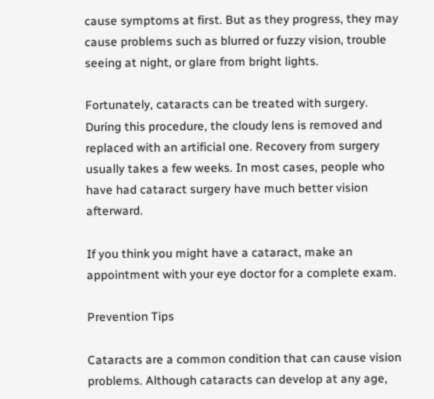cause symptoms at first. But as they progress, they may cause problems such as blurred or fuzzy vision, trouble seeing at night, or glare from bright lights.

Fortunately, cataracts can be treated with surgery. During this procedure, the cloudy lens is removed and replaced with an artificial one. Recovery from surgery usually takes a few weeks. In most cases, people who have had cataract surgery have much better vision afterward.

If you think you might have a cataract, make an appointment with your eye doctor for a complete exam.

Prevention Tips

Cataracts are a common condition that can cause vision problems. Although cataracts can develop at any age,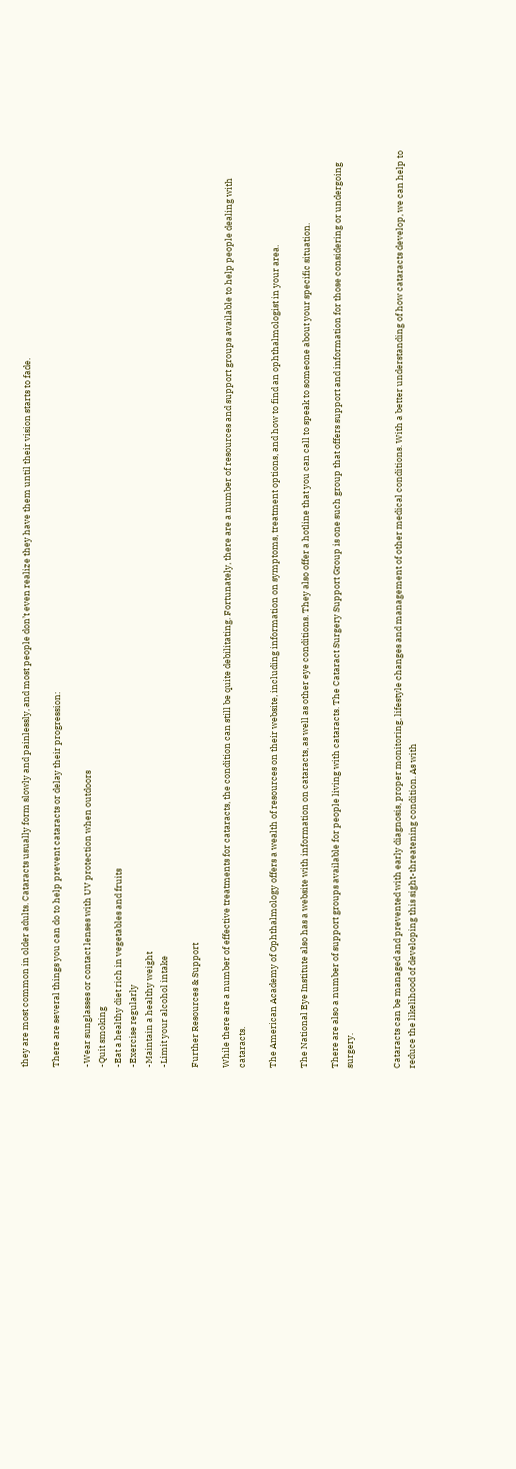they are most common in older adults. Cataracts usually form slowly and painlessly, and most people don’t even realize they have them until their vision starts to fade.

There are several things you can do to help prevent cataracts or delay their progression:

-Wear sunglasses or contact lenses with UV protection when outdoors
-Quit smoking
-Eat a healthy diet rich in vegetables and fruits
-Exercise regularly
-Maintain a healthy weight
-Limit your alcohol intake

Further Resources & Support

While there are a number of effective treatments for cataracts, the condition can still be quite debilitating. Fortunately, there are a number of resources and support groups available to help people dealing with cataracts.

The American Academy of Ophthalmology offers a wealth of resources on their website, including information on symptoms, treatment options, and how to find an ophthalmologist in your area.

The National Eye Institute also has a website with information on cataracts, as well as other eye conditions. They also offer a hotline that you can call to speak to someone about your specific situation.

There are also a number of support groups available for people living with cataracts. The Cataract Surgery Support Group is one such group that offers support and information for those considering or undergoing surgery.


Cataracts can be managed and prevented with early diagnosis, proper monitoring, lifestyle changes and management of other medical conditions. With a better understanding of how cataracts develop, we can help to reduce the likelihood of developing this sight-threatening condition. As with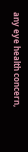any eye health concern,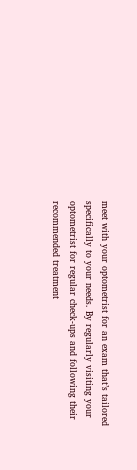meet with your optometrist for an exam that’s tailored specifically to your needs. By regularly visiting your optometrist for regular check-ups and following their recommended treatment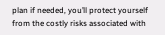plan if needed, you’ll protect yourself from the costly risks associated with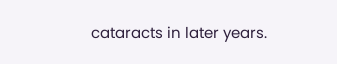cataracts in later years.